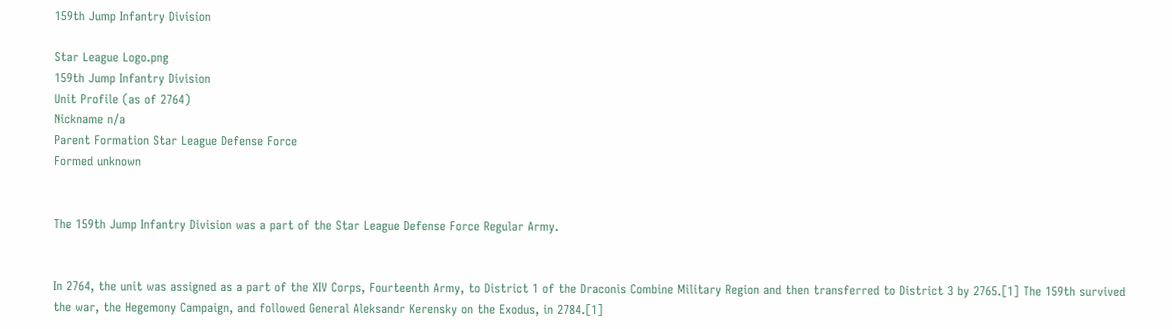159th Jump Infantry Division

Star League Logo.png
159th Jump Infantry Division
Unit Profile (as of 2764)
Nickname n/a
Parent Formation Star League Defense Force
Formed unknown


The 159th Jump Infantry Division was a part of the Star League Defense Force Regular Army.


In 2764, the unit was assigned as a part of the XIV Corps, Fourteenth Army, to District 1 of the Draconis Combine Military Region and then transferred to District 3 by 2765.[1] The 159th survived the war, the Hegemony Campaign, and followed General Aleksandr Kerensky on the Exodus, in 2784.[1]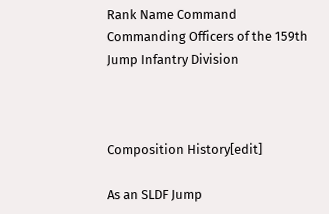Rank Name Command
Commanding Officers of the 159th Jump Infantry Division



Composition History[edit]

As an SLDF Jump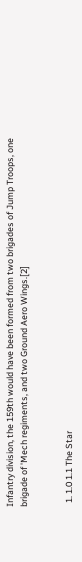Infantry division, the 159th would have been formed from two brigades of Jump Troops, one brigade of 'Mech regiments, and two Ground Aero Wings.[2]


  1. 1.0 1.1 The Star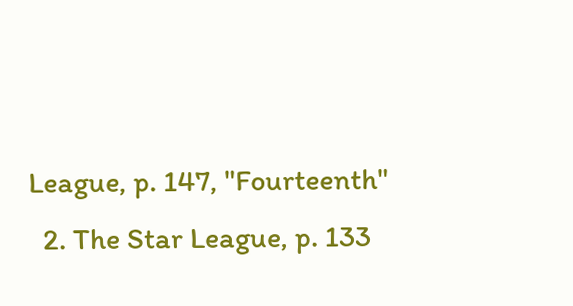League, p. 147, "Fourteenth"
  2. The Star League, p. 133